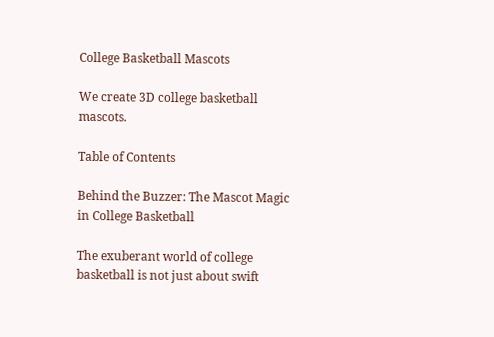College Basketball Mascots

We create 3D college basketball mascots.

Table of Contents

Behind the Buzzer: The Mascot Magic in College Basketball

The exuberant world of college basketball is not just about swift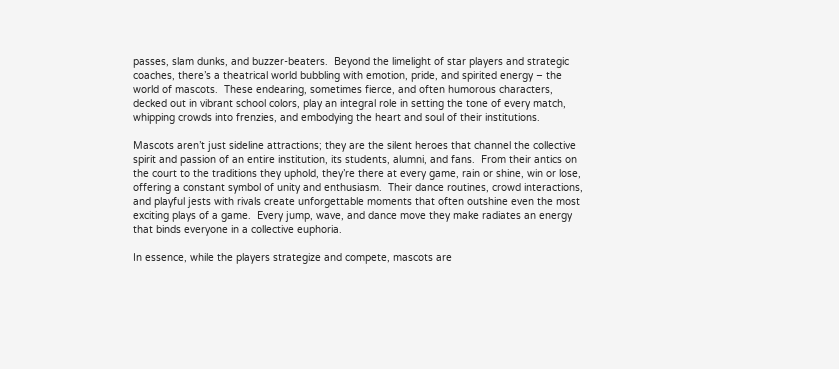passes, slam dunks, and buzzer-beaters.  Beyond the limelight of star players and strategic coaches, there’s a theatrical world bubbling with emotion, pride, and spirited energy – the world of mascots.  These endearing, sometimes fierce, and often humorous characters, decked out in vibrant school colors, play an integral role in setting the tone of every match, whipping crowds into frenzies, and embodying the heart and soul of their institutions.

Mascots aren’t just sideline attractions; they are the silent heroes that channel the collective spirit and passion of an entire institution, its students, alumni, and fans.  From their antics on the court to the traditions they uphold, they’re there at every game, rain or shine, win or lose, offering a constant symbol of unity and enthusiasm.  Their dance routines, crowd interactions, and playful jests with rivals create unforgettable moments that often outshine even the most exciting plays of a game.  Every jump, wave, and dance move they make radiates an energy that binds everyone in a collective euphoria.

In essence, while the players strategize and compete, mascots are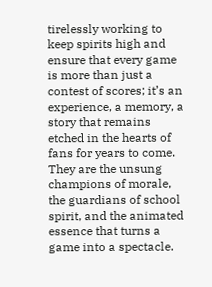tirelessly working to keep spirits high and ensure that every game is more than just a contest of scores; it’s an experience, a memory, a story that remains etched in the hearts of fans for years to come. They are the unsung champions of morale, the guardians of school spirit, and the animated essence that turns a game into a spectacle.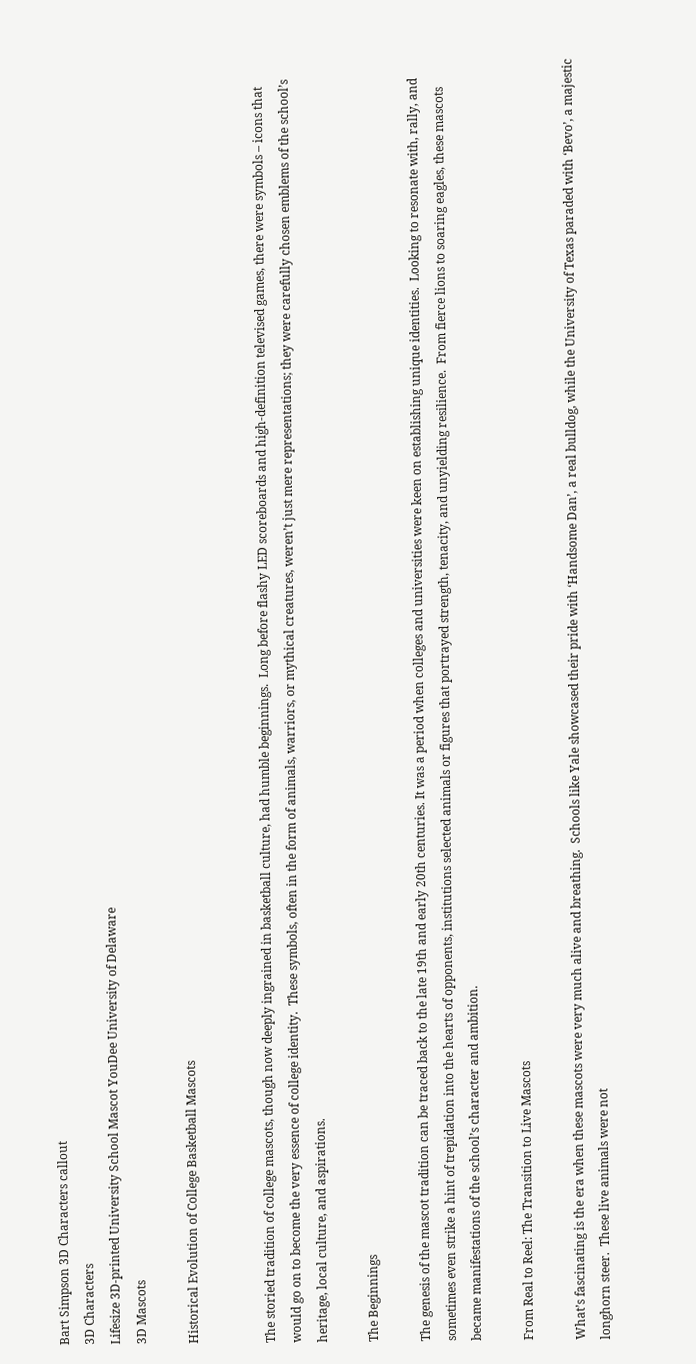Bart Simpson 3D Characters callout
3D Characters
Lifesize 3D-printed University School Mascot YouDee University of Delaware
3D Mascots

Historical Evolution of College Basketball Mascots


The storied tradition of college mascots, though now deeply ingrained in basketball culture, had humble beginnings.  Long before flashy LED scoreboards and high-definition televised games, there were symbols – icons that would go on to become the very essence of college identity.  These symbols, often in the form of animals, warriors, or mythical creatures, weren’t just mere representations; they were carefully chosen emblems of the school’s heritage, local culture, and aspirations.

The Beginnings

The genesis of the mascot tradition can be traced back to the late 19th and early 20th centuries. It was a period when colleges and universities were keen on establishing unique identities.  Looking to resonate with, rally, and sometimes even strike a hint of trepidation into the hearts of opponents, institutions selected animals or figures that portrayed strength, tenacity, and unyielding resilience.  From fierce lions to soaring eagles, these mascots became manifestations of the school’s character and ambition.

From Real to Reel: The Transition to Live Mascots

What’s fascinating is the era when these mascots were very much alive and breathing.  Schools like Yale showcased their pride with ‘Handsome Dan’, a real bulldog, while the University of Texas paraded with ‘Bevo’, a majestic longhorn steer.  These live animals were not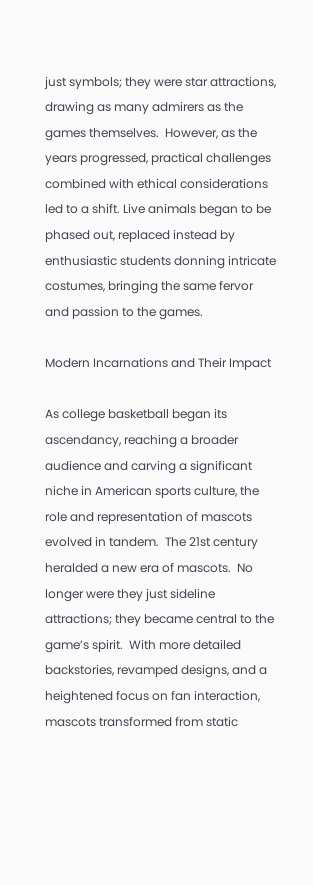just symbols; they were star attractions, drawing as many admirers as the games themselves.  However, as the years progressed, practical challenges combined with ethical considerations led to a shift. Live animals began to be phased out, replaced instead by enthusiastic students donning intricate costumes, bringing the same fervor and passion to the games.

Modern Incarnations and Their Impact

As college basketball began its ascendancy, reaching a broader audience and carving a significant niche in American sports culture, the role and representation of mascots evolved in tandem.  The 21st century heralded a new era of mascots.  No longer were they just sideline attractions; they became central to the game’s spirit.  With more detailed backstories, revamped designs, and a heightened focus on fan interaction, mascots transformed from static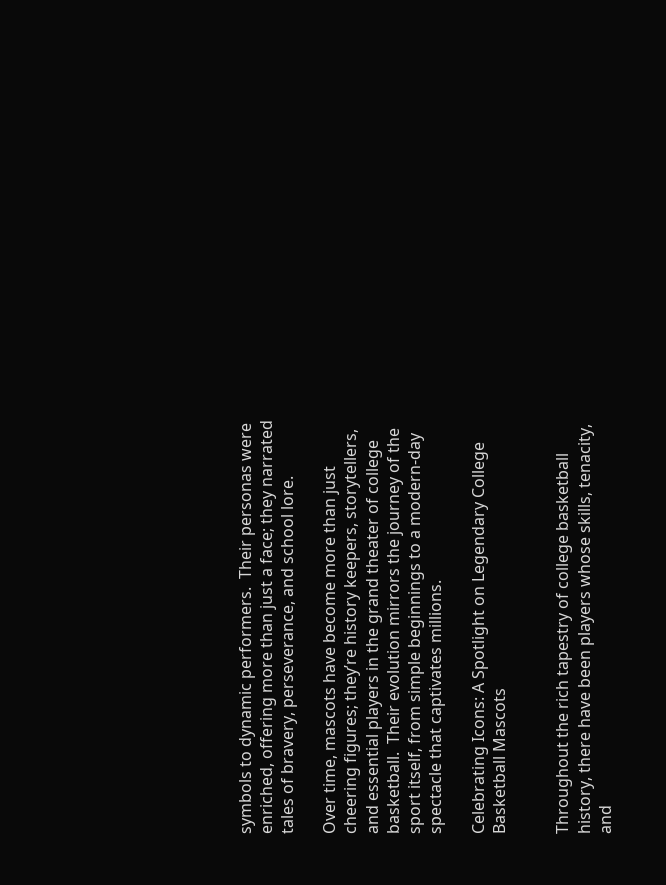symbols to dynamic performers.  Their personas were enriched, offering more than just a face; they narrated tales of bravery, perseverance, and school lore.

Over time, mascots have become more than just cheering figures; they’re history keepers, storytellers, and essential players in the grand theater of college basketball.  Their evolution mirrors the journey of the sport itself, from simple beginnings to a modern-day spectacle that captivates millions.

Celebrating Icons: A Spotlight on Legendary College Basketball Mascots


Throughout the rich tapestry of college basketball history, there have been players whose skills, tenacity, and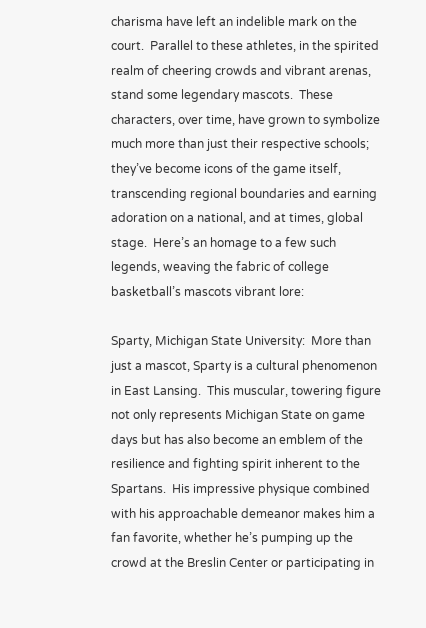charisma have left an indelible mark on the court.  Parallel to these athletes, in the spirited realm of cheering crowds and vibrant arenas, stand some legendary mascots.  These characters, over time, have grown to symbolize much more than just their respective schools; they’ve become icons of the game itself, transcending regional boundaries and earning adoration on a national, and at times, global stage.  Here’s an homage to a few such legends, weaving the fabric of college basketball’s mascots vibrant lore:

Sparty, Michigan State University:  More than just a mascot, Sparty is a cultural phenomenon in East Lansing.  This muscular, towering figure not only represents Michigan State on game days but has also become an emblem of the resilience and fighting spirit inherent to the Spartans.  His impressive physique combined with his approachable demeanor makes him a fan favorite, whether he’s pumping up the crowd at the Breslin Center or participating in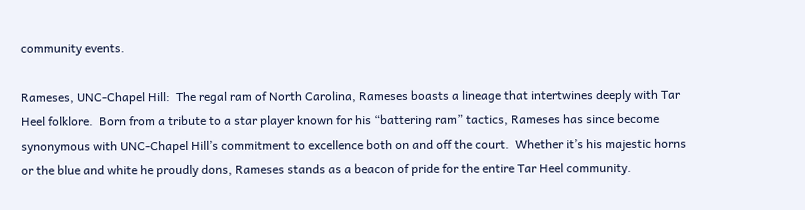community events.

Rameses, UNC-Chapel Hill:  The regal ram of North Carolina, Rameses boasts a lineage that intertwines deeply with Tar Heel folklore.  Born from a tribute to a star player known for his “battering ram” tactics, Rameses has since become synonymous with UNC-Chapel Hill’s commitment to excellence both on and off the court.  Whether it’s his majestic horns or the blue and white he proudly dons, Rameses stands as a beacon of pride for the entire Tar Heel community.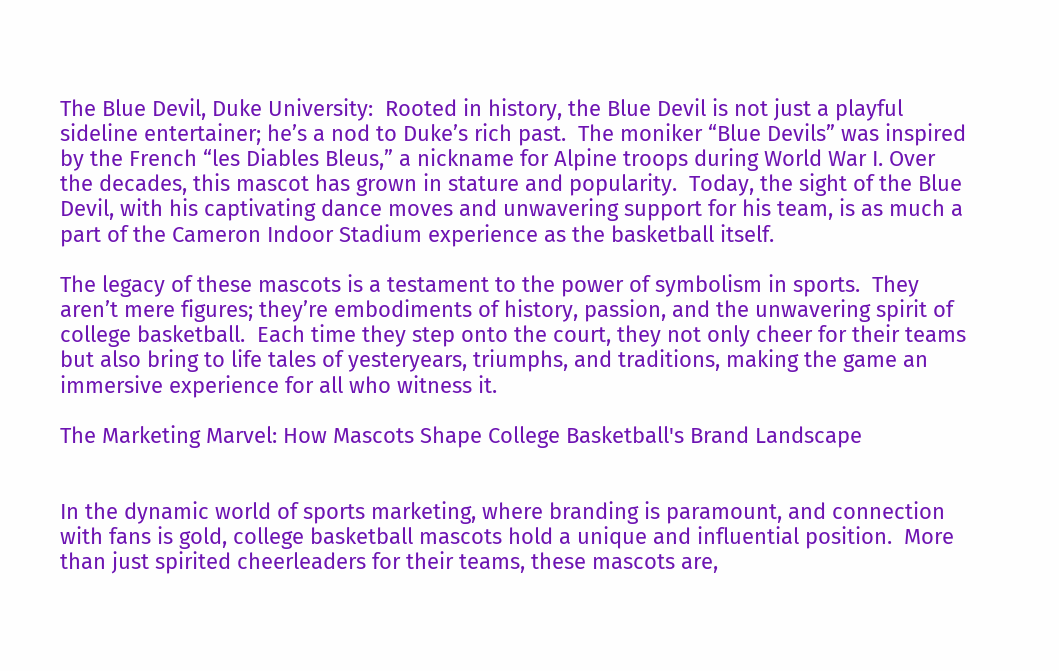The Blue Devil, Duke University:  Rooted in history, the Blue Devil is not just a playful sideline entertainer; he’s a nod to Duke’s rich past.  The moniker “Blue Devils” was inspired by the French “les Diables Bleus,” a nickname for Alpine troops during World War I. Over the decades, this mascot has grown in stature and popularity.  Today, the sight of the Blue Devil, with his captivating dance moves and unwavering support for his team, is as much a part of the Cameron Indoor Stadium experience as the basketball itself.

The legacy of these mascots is a testament to the power of symbolism in sports.  They aren’t mere figures; they’re embodiments of history, passion, and the unwavering spirit of college basketball.  Each time they step onto the court, they not only cheer for their teams but also bring to life tales of yesteryears, triumphs, and traditions, making the game an immersive experience for all who witness it.

The Marketing Marvel: How Mascots Shape College Basketball's Brand Landscape


In the dynamic world of sports marketing, where branding is paramount, and connection with fans is gold, college basketball mascots hold a unique and influential position.  More than just spirited cheerleaders for their teams, these mascots are,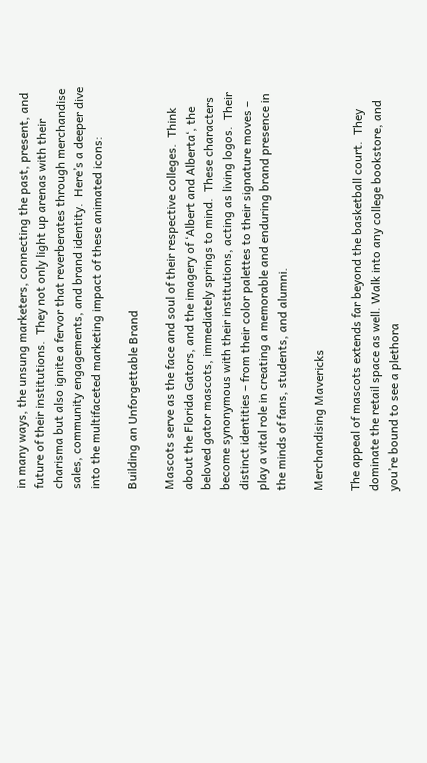in many ways, the unsung marketers, connecting the past, present, and future of their institutions.  They not only light up arenas with their charisma but also ignite a fervor that reverberates through merchandise sales, community engagements, and brand identity.  Here’s a deeper dive into the multifaceted marketing impact of these animated icons:

Building an Unforgettable Brand

Mascots serve as the face and soul of their respective colleges.  Think about the Florida Gators, and the imagery of ‘Albert and Alberta‘, the beloved gator mascots, immediately springs to mind.  These characters become synonymous with their institutions, acting as living logos.  Their distinct identities – from their color palettes to their signature moves – play a vital role in creating a memorable and enduring brand presence in the minds of fans, students, and alumni.

Merchandising Mavericks

The appeal of mascots extends far beyond the basketball court.  They dominate the retail space as well. Walk into any college bookstore, and you’re bound to see a plethora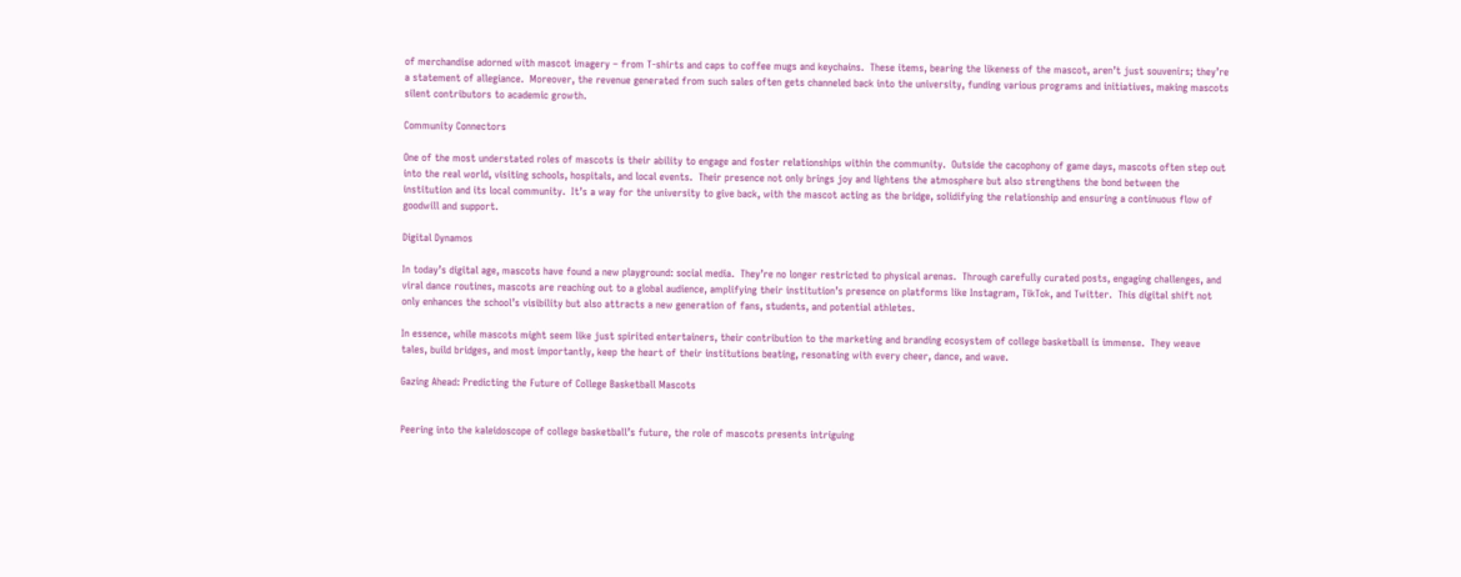of merchandise adorned with mascot imagery – from T-shirts and caps to coffee mugs and keychains.  These items, bearing the likeness of the mascot, aren’t just souvenirs; they’re a statement of allegiance.  Moreover, the revenue generated from such sales often gets channeled back into the university, funding various programs and initiatives, making mascots silent contributors to academic growth.

Community Connectors

One of the most understated roles of mascots is their ability to engage and foster relationships within the community.  Outside the cacophony of game days, mascots often step out into the real world, visiting schools, hospitals, and local events.  Their presence not only brings joy and lightens the atmosphere but also strengthens the bond between the institution and its local community.  It’s a way for the university to give back, with the mascot acting as the bridge, solidifying the relationship and ensuring a continuous flow of goodwill and support.

Digital Dynamos

In today’s digital age, mascots have found a new playground: social media.  They’re no longer restricted to physical arenas.  Through carefully curated posts, engaging challenges, and viral dance routines, mascots are reaching out to a global audience, amplifying their institution’s presence on platforms like Instagram, TikTok, and Twitter.  This digital shift not only enhances the school’s visibility but also attracts a new generation of fans, students, and potential athletes.

In essence, while mascots might seem like just spirited entertainers, their contribution to the marketing and branding ecosystem of college basketball is immense.  They weave tales, build bridges, and most importantly, keep the heart of their institutions beating, resonating with every cheer, dance, and wave.

Gazing Ahead: Predicting the Future of College Basketball Mascots


Peering into the kaleidoscope of college basketball’s future, the role of mascots presents intriguing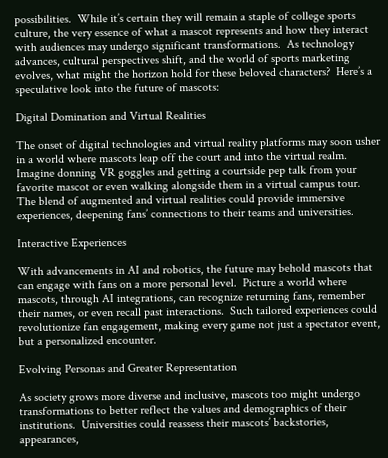possibilities.  While it’s certain they will remain a staple of college sports culture, the very essence of what a mascot represents and how they interact with audiences may undergo significant transformations.  As technology advances, cultural perspectives shift, and the world of sports marketing evolves, what might the horizon hold for these beloved characters?  Here’s a speculative look into the future of mascots:

Digital Domination and Virtual Realities

The onset of digital technologies and virtual reality platforms may soon usher in a world where mascots leap off the court and into the virtual realm.  Imagine donning VR goggles and getting a courtside pep talk from your favorite mascot or even walking alongside them in a virtual campus tour.  The blend of augmented and virtual realities could provide immersive experiences, deepening fans’ connections to their teams and universities.

Interactive Experiences

With advancements in AI and robotics, the future may behold mascots that can engage with fans on a more personal level.  Picture a world where mascots, through AI integrations, can recognize returning fans, remember their names, or even recall past interactions.  Such tailored experiences could revolutionize fan engagement, making every game not just a spectator event, but a personalized encounter.

Evolving Personas and Greater Representation

As society grows more diverse and inclusive, mascots too might undergo transformations to better reflect the values and demographics of their institutions.  Universities could reassess their mascots’ backstories, appearances,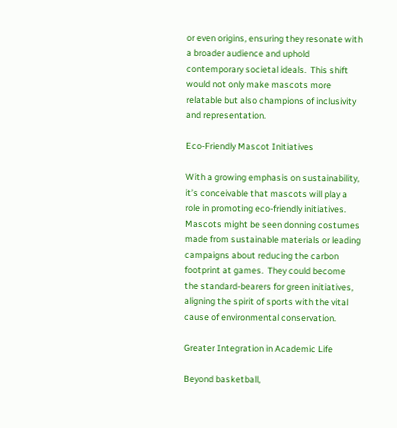or even origins, ensuring they resonate with a broader audience and uphold contemporary societal ideals.  This shift would not only make mascots more relatable but also champions of inclusivity and representation.

Eco-Friendly Mascot Initiatives

With a growing emphasis on sustainability, it’s conceivable that mascots will play a role in promoting eco-friendly initiatives.  Mascots might be seen donning costumes made from sustainable materials or leading campaigns about reducing the carbon footprint at games.  They could become the standard-bearers for green initiatives, aligning the spirit of sports with the vital cause of environmental conservation.

Greater Integration in Academic Life

Beyond basketball,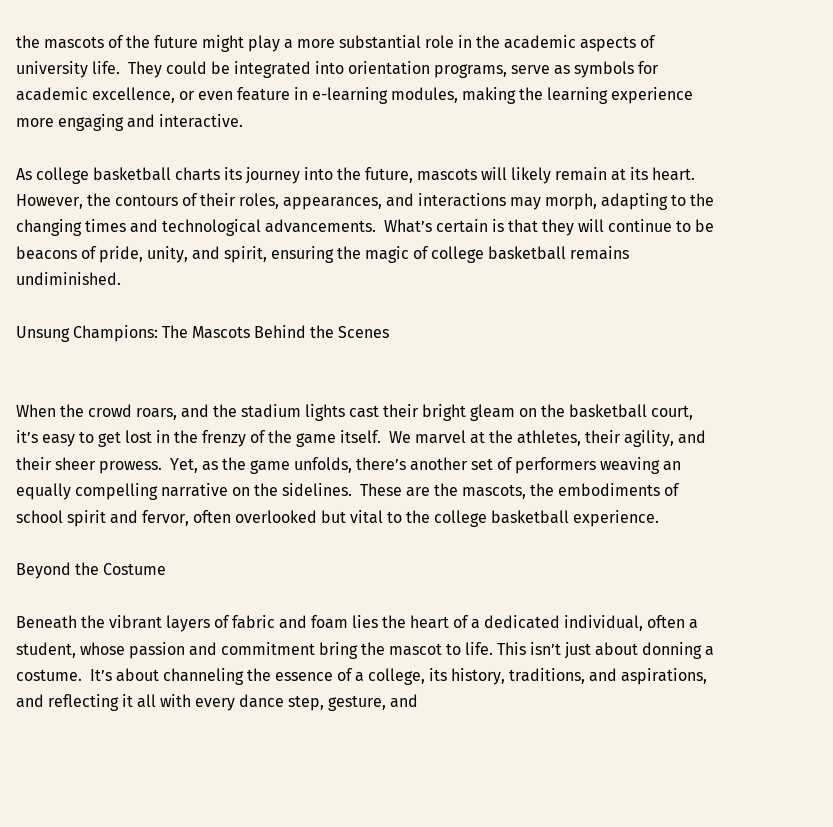the mascots of the future might play a more substantial role in the academic aspects of university life.  They could be integrated into orientation programs, serve as symbols for academic excellence, or even feature in e-learning modules, making the learning experience more engaging and interactive.

As college basketball charts its journey into the future, mascots will likely remain at its heart. However, the contours of their roles, appearances, and interactions may morph, adapting to the changing times and technological advancements.  What’s certain is that they will continue to be beacons of pride, unity, and spirit, ensuring the magic of college basketball remains undiminished.

Unsung Champions: The Mascots Behind the Scenes


When the crowd roars, and the stadium lights cast their bright gleam on the basketball court, it’s easy to get lost in the frenzy of the game itself.  We marvel at the athletes, their agility, and their sheer prowess.  Yet, as the game unfolds, there’s another set of performers weaving an equally compelling narrative on the sidelines.  These are the mascots, the embodiments of school spirit and fervor, often overlooked but vital to the college basketball experience.

Beyond the Costume

Beneath the vibrant layers of fabric and foam lies the heart of a dedicated individual, often a student, whose passion and commitment bring the mascot to life. This isn’t just about donning a costume.  It’s about channeling the essence of a college, its history, traditions, and aspirations, and reflecting it all with every dance step, gesture, and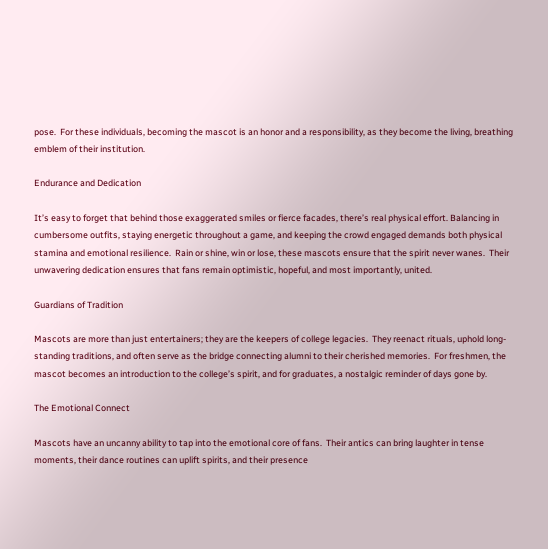pose.  For these individuals, becoming the mascot is an honor and a responsibility, as they become the living, breathing emblem of their institution.

Endurance and Dedication

It’s easy to forget that behind those exaggerated smiles or fierce facades, there’s real physical effort. Balancing in cumbersome outfits, staying energetic throughout a game, and keeping the crowd engaged demands both physical stamina and emotional resilience.  Rain or shine, win or lose, these mascots ensure that the spirit never wanes.  Their unwavering dedication ensures that fans remain optimistic, hopeful, and most importantly, united.

Guardians of Tradition

Mascots are more than just entertainers; they are the keepers of college legacies.  They reenact rituals, uphold long-standing traditions, and often serve as the bridge connecting alumni to their cherished memories.  For freshmen, the mascot becomes an introduction to the college’s spirit, and for graduates, a nostalgic reminder of days gone by.

The Emotional Connect

Mascots have an uncanny ability to tap into the emotional core of fans.  Their antics can bring laughter in tense moments, their dance routines can uplift spirits, and their presence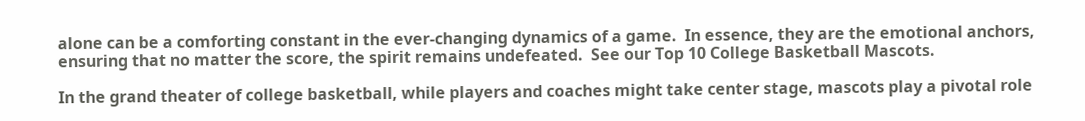alone can be a comforting constant in the ever-changing dynamics of a game.  In essence, they are the emotional anchors, ensuring that no matter the score, the spirit remains undefeated.  See our Top 10 College Basketball Mascots.

In the grand theater of college basketball, while players and coaches might take center stage, mascots play a pivotal role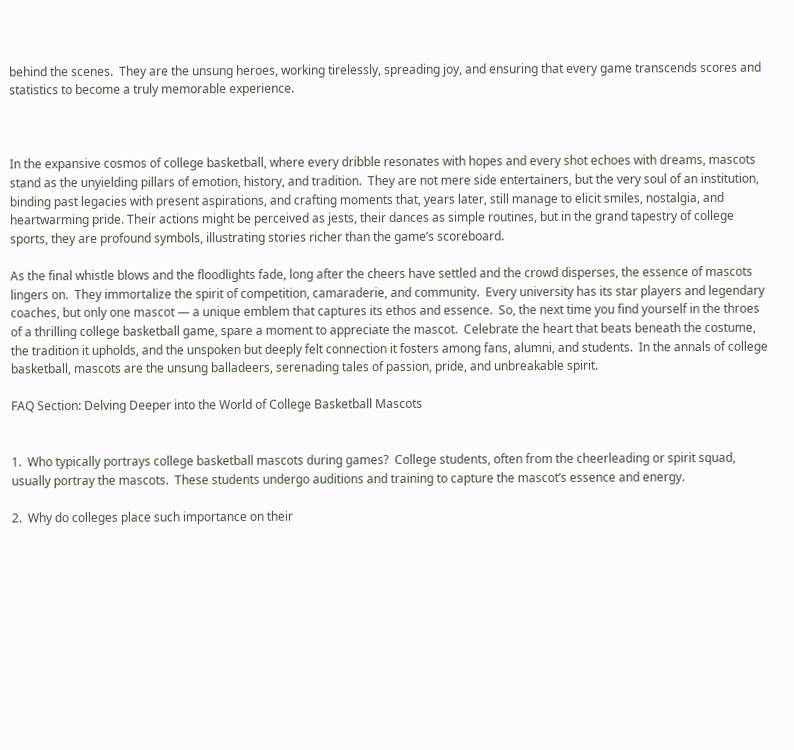behind the scenes.  They are the unsung heroes, working tirelessly, spreading joy, and ensuring that every game transcends scores and statistics to become a truly memorable experience.



In the expansive cosmos of college basketball, where every dribble resonates with hopes and every shot echoes with dreams, mascots stand as the unyielding pillars of emotion, history, and tradition.  They are not mere side entertainers, but the very soul of an institution, binding past legacies with present aspirations, and crafting moments that, years later, still manage to elicit smiles, nostalgia, and heartwarming pride. Their actions might be perceived as jests, their dances as simple routines, but in the grand tapestry of college sports, they are profound symbols, illustrating stories richer than the game’s scoreboard.

As the final whistle blows and the floodlights fade, long after the cheers have settled and the crowd disperses, the essence of mascots lingers on.  They immortalize the spirit of competition, camaraderie, and community.  Every university has its star players and legendary coaches, but only one mascot — a unique emblem that captures its ethos and essence.  So, the next time you find yourself in the throes of a thrilling college basketball game, spare a moment to appreciate the mascot.  Celebrate the heart that beats beneath the costume, the tradition it upholds, and the unspoken but deeply felt connection it fosters among fans, alumni, and students.  In the annals of college basketball, mascots are the unsung balladeers, serenading tales of passion, pride, and unbreakable spirit.

FAQ Section: Delving Deeper into the World of College Basketball Mascots


1.  Who typically portrays college basketball mascots during games?  College students, often from the cheerleading or spirit squad, usually portray the mascots.  These students undergo auditions and training to capture the mascot’s essence and energy.

2.  Why do colleges place such importance on their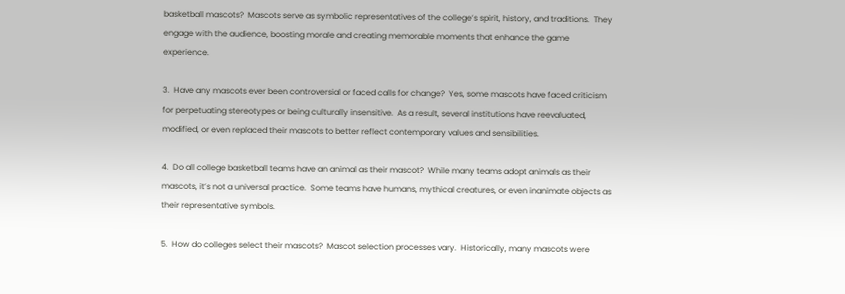basketball mascots?  Mascots serve as symbolic representatives of the college’s spirit, history, and traditions.  They engage with the audience, boosting morale and creating memorable moments that enhance the game experience.

3.  Have any mascots ever been controversial or faced calls for change?  Yes, some mascots have faced criticism for perpetuating stereotypes or being culturally insensitive.  As a result, several institutions have reevaluated, modified, or even replaced their mascots to better reflect contemporary values and sensibilities.

4.  Do all college basketball teams have an animal as their mascot?  While many teams adopt animals as their mascots, it’s not a universal practice.  Some teams have humans, mythical creatures, or even inanimate objects as their representative symbols.

5.  How do colleges select their mascots?  Mascot selection processes vary.  Historically, many mascots were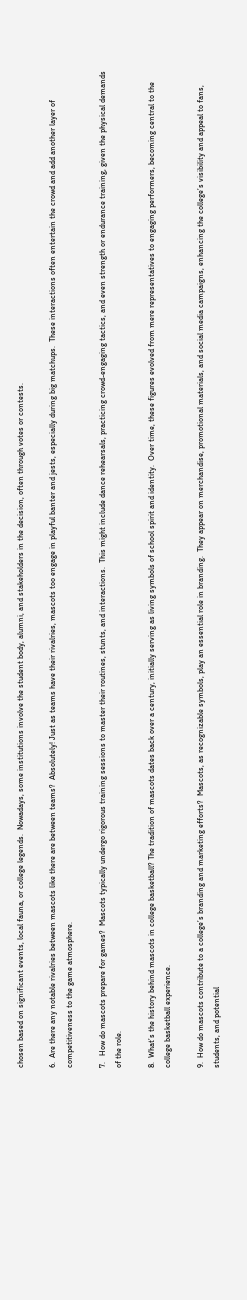chosen based on significant events, local fauna, or college legends.  Nowadays, some institutions involve the student body, alumni, and stakeholders in the decision, often through votes or contests.

6.  Are there any notable rivalries between mascots like there are between teams?  Absolutely! Just as teams have their rivalries, mascots too engage in playful banter and jests, especially during big matchups.  These interactions often entertain the crowd and add another layer of competitiveness to the game atmosphere.

7.   How do mascots prepare for games?  Mascots typically undergo rigorous training sessions to master their routines, stunts, and interactions.  This might include dance rehearsals, practicing crowd-engaging tactics, and even strength or endurance training, given the physical demands of the role.

8.  What’s the history behind mascots in college basketball? The tradition of mascots dates back over a century, initially serving as living symbols of school spirit and identity.  Over time, these figures evolved from mere representatives to engaging performers, becoming central to the college basketball experience.

9.  How do mascots contribute to a college’s branding and marketing efforts?  Mascots, as recognizable symbols, play an essential role in branding.  They appear on merchandise, promotional materials, and social media campaigns, enhancing the college’s visibility and appeal to fans, students, and potential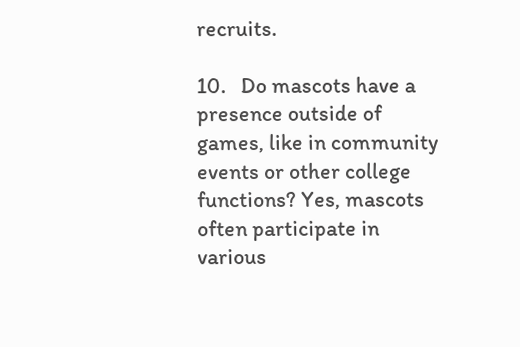recruits.

10.   Do mascots have a presence outside of games, like in community events or other college functions? Yes, mascots often participate in various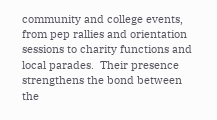community and college events, from pep rallies and orientation sessions to charity functions and local parades.  Their presence strengthens the bond between the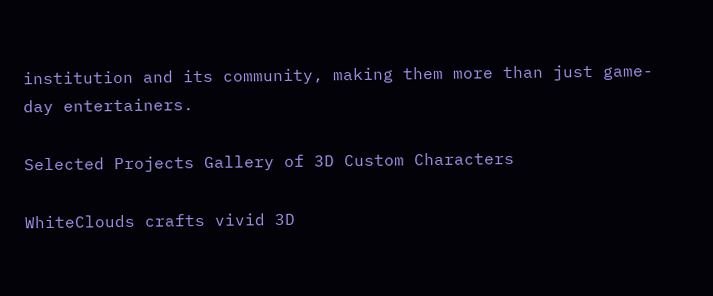institution and its community, making them more than just game-day entertainers.

Selected Projects Gallery of 3D Custom Characters

WhiteClouds crafts vivid 3D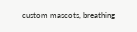custom mascots, breathing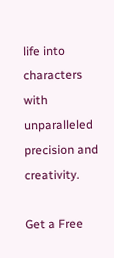life into characters with unparalleled precision and creativity.

Get a Free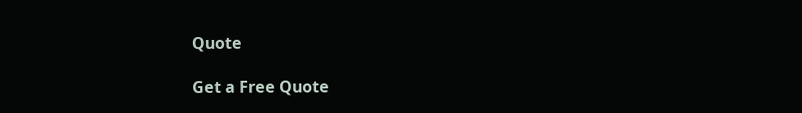Quote

Get a Free Quote